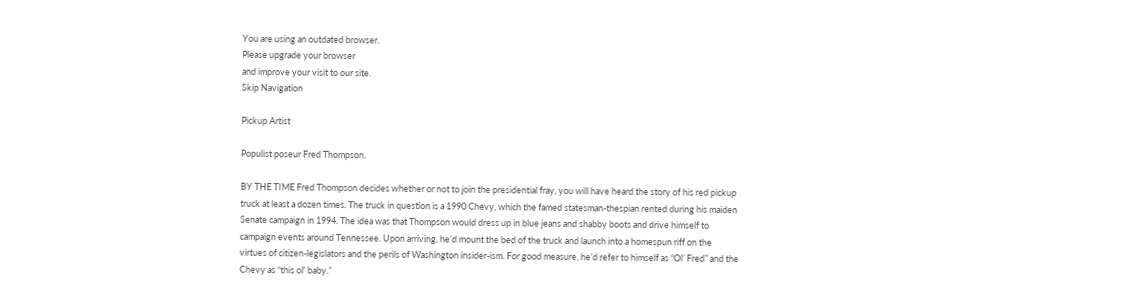You are using an outdated browser.
Please upgrade your browser
and improve your visit to our site.
Skip Navigation

Pickup Artist

Populist poseur Fred Thompson.

BY THE TIME Fred Thompson decides whether or not to join the presidential fray, you will have heard the story of his red pickup truck at least a dozen times. The truck in question is a 1990 Chevy, which the famed statesman-thespian rented during his maiden Senate campaign in 1994. The idea was that Thompson would dress up in blue jeans and shabby boots and drive himself to campaign events around Tennessee. Upon arriving, he’d mount the bed of the truck and launch into a homespun riff on the virtues of citizen-legislators and the perils of Washington insider-ism. For good measure, he’d refer to himself as “Ol’ Fred” and the Chevy as “this ol' baby.”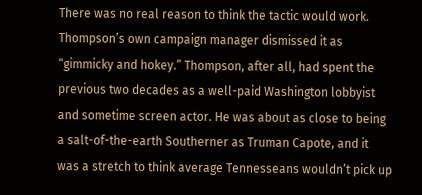There was no real reason to think the tactic would work. Thompson’s own campaign manager dismissed it as “gimmicky and hokey.” Thompson, after all, had spent the previous two decades as a well-paid Washington lobbyist and sometime screen actor. He was about as close to being a salt-of-the-earth Southerner as Truman Capote, and it was a stretch to think average Tennesseans wouldn’t pick up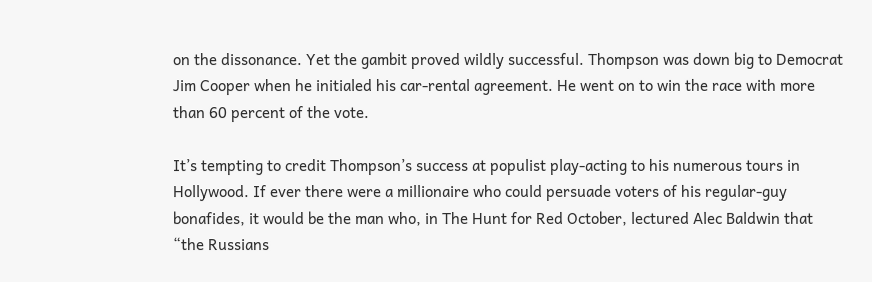on the dissonance. Yet the gambit proved wildly successful. Thompson was down big to Democrat Jim Cooper when he initialed his car-rental agreement. He went on to win the race with more than 60 percent of the vote.

It’s tempting to credit Thompson’s success at populist play-acting to his numerous tours in Hollywood. If ever there were a millionaire who could persuade voters of his regular-guy bonafides, it would be the man who, in The Hunt for Red October, lectured Alec Baldwin that “the Russians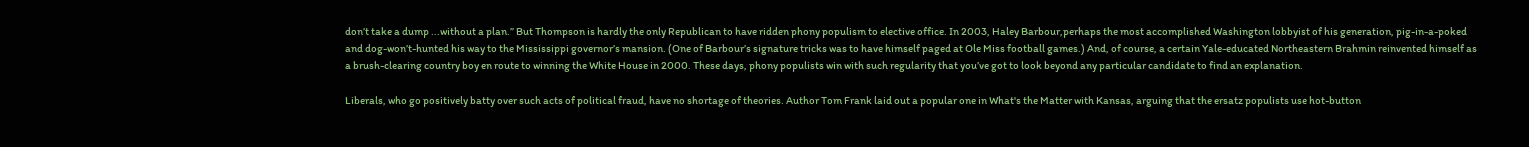don’t take a dump ...without a plan.” But Thompson is hardly the only Republican to have ridden phony populism to elective office. In 2003, Haley Barbour,perhaps the most accomplished Washington lobbyist of his generation, pig-in-a-poked and dog-won’t-hunted his way to the Mississippi governor’s mansion. (One of Barbour’s signature tricks was to have himself paged at Ole Miss football games.) And, of course, a certain Yale-educated Northeastern Brahmin reinvented himself as a brush-clearing country boy en route to winning the White House in 2000. These days, phony populists win with such regularity that you’ve got to look beyond any particular candidate to find an explanation.

Liberals, who go positively batty over such acts of political fraud, have no shortage of theories. Author Tom Frank laid out a popular one in What's the Matter with Kansas, arguing that the ersatz populists use hot-button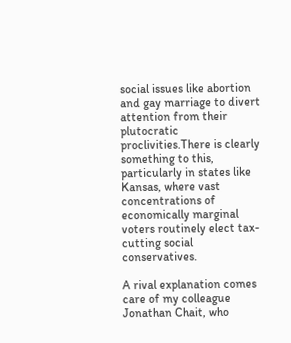social issues like abortion and gay marriage to divert attention from their plutocratic proclivities.There is clearly something to this, particularly in states like Kansas, where vast concentrations of economically marginal voters routinely elect tax-cutting social conservatives.

A rival explanation comes care of my colleague Jonathan Chait, who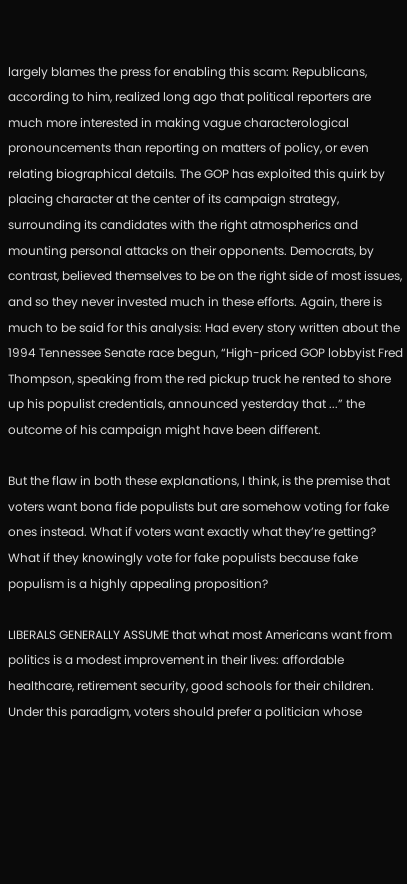largely blames the press for enabling this scam: Republicans, according to him, realized long ago that political reporters are much more interested in making vague characterological pronouncements than reporting on matters of policy, or even relating biographical details. The GOP has exploited this quirk by placing character at the center of its campaign strategy, surrounding its candidates with the right atmospherics and mounting personal attacks on their opponents. Democrats, by contrast, believed themselves to be on the right side of most issues, and so they never invested much in these efforts. Again, there is much to be said for this analysis: Had every story written about the 1994 Tennessee Senate race begun, “High-priced GOP lobbyist Fred Thompson, speaking from the red pickup truck he rented to shore up his populist credentials, announced yesterday that ...” the outcome of his campaign might have been different.

But the flaw in both these explanations, I think, is the premise that voters want bona fide populists but are somehow voting for fake ones instead. What if voters want exactly what they’re getting? What if they knowingly vote for fake populists because fake populism is a highly appealing proposition?

LIBERALS GENERALLY ASSUME that what most Americans want from politics is a modest improvement in their lives: affordable healthcare, retirement security, good schools for their children. Under this paradigm, voters should prefer a politician whose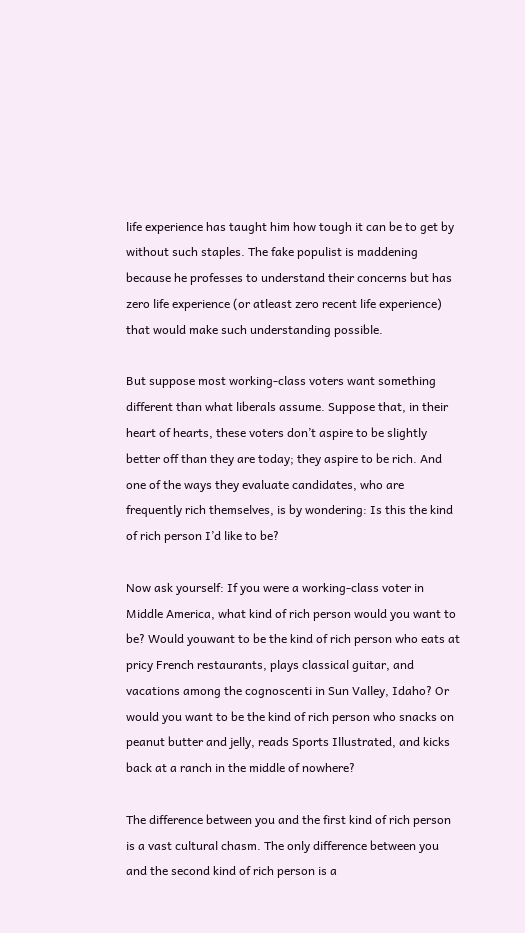life experience has taught him how tough it can be to get by without such staples. The fake populist is maddening because he professes to understand their concerns but has zero life experience (or atleast zero recent life experience) that would make such understanding possible.

But suppose most working-class voters want something different than what liberals assume. Suppose that, in their heart of hearts, these voters don’t aspire to be slightly better off than they are today; they aspire to be rich. And one of the ways they evaluate candidates, who are frequently rich themselves, is by wondering: Is this the kind of rich person I’d like to be?

Now ask yourself: If you were a working-class voter in Middle America, what kind of rich person would you want to be? Would youwant to be the kind of rich person who eats at pricy French restaurants, plays classical guitar, and vacations among the cognoscenti in Sun Valley, Idaho? Or would you want to be the kind of rich person who snacks on peanut butter and jelly, reads Sports Illustrated, and kicks back at a ranch in the middle of nowhere?

The difference between you and the first kind of rich person is a vast cultural chasm. The only difference between you and the second kind of rich person is a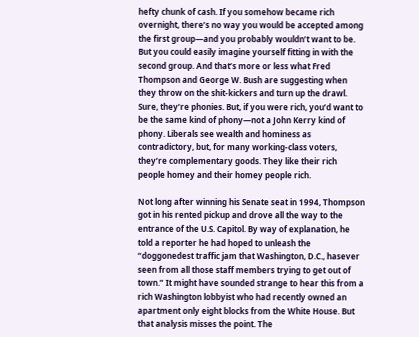hefty chunk of cash. If you somehow became rich overnight, there’s no way you would be accepted among the first group—and you probably wouldn’t want to be. But you could easily imagine yourself fitting in with the second group. And that’s more or less what Fred Thompson and George W. Bush are suggesting when they throw on the shit-kickers and turn up the drawl. Sure, they’re phonies. But, if you were rich, you’d want to be the same kind of phony—not a John Kerry kind of phony. Liberals see wealth and hominess as contradictory, but, for many working-class voters, they’re complementary goods. They like their rich people homey and their homey people rich.

Not long after winning his Senate seat in 1994, Thompson got in his rented pickup and drove all the way to the entrance of the U.S. Capitol. By way of explanation, he told a reporter he had hoped to unleash the “doggonedest traffic jam that Washington, D.C., hasever seen from all those staff members trying to get out of town.” It might have sounded strange to hear this from a rich Washington lobbyist who had recently owned an apartment only eight blocks from the White House. But that analysis misses the point. The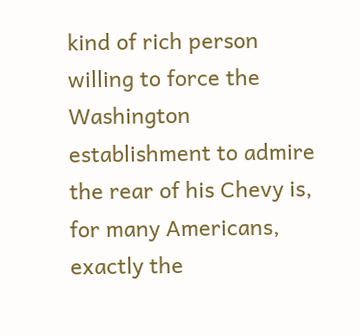kind of rich person willing to force the Washington establishment to admire the rear of his Chevy is, for many Americans, exactly the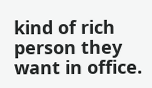kind of rich person they want in office.